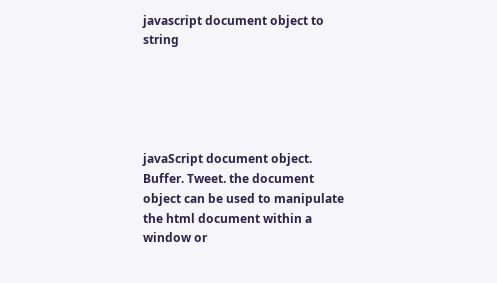javascript document object to string





javaScript document object. Buffer. Tweet. the document object can be used to manipulate the html document within a window or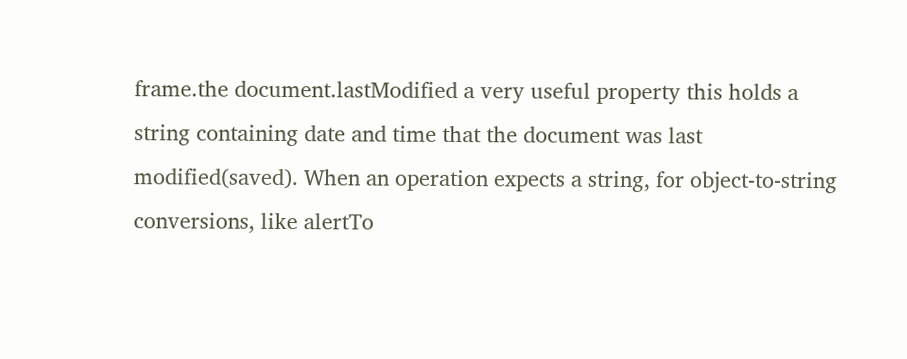frame.the document.lastModified a very useful property this holds a string containing date and time that the document was last modified(saved). When an operation expects a string, for object-to-string conversions, like alertTo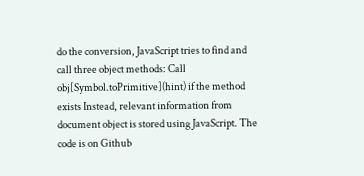do the conversion, JavaScript tries to find and call three object methods: Call obj[Symbol.toPrimitive](hint) if the method exists Instead, relevant information from document object is stored using JavaScript. The code is on Github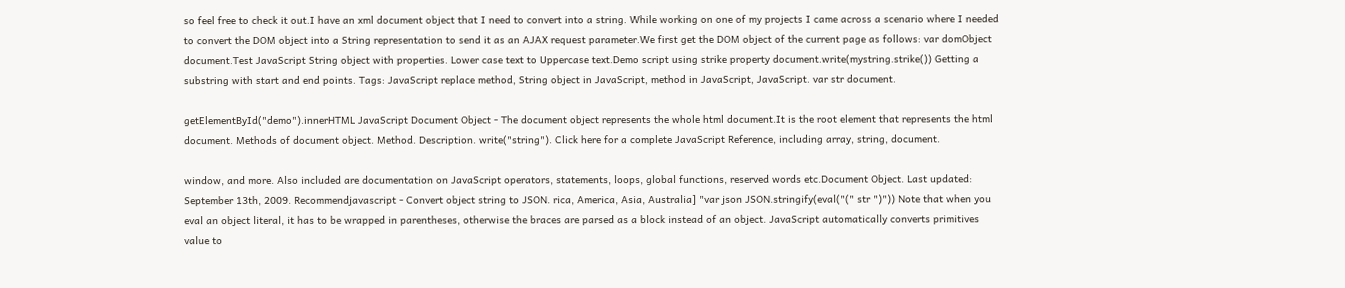so feel free to check it out.I have an xml document object that I need to convert into a string. While working on one of my projects I came across a scenario where I needed to convert the DOM object into a String representation to send it as an AJAX request parameter.We first get the DOM object of the current page as follows: var domObject document.Test JavaScript String object with properties. Lower case text to Uppercase text.Demo script using strike property document.write(mystring.strike()) Getting a substring with start and end points. Tags: JavaScript replace method, String object in JavaScript, method in JavaScript, JavaScript. var str document.

getElementById("demo").innerHTML JavaScript Document Object - The document object represents the whole html document.It is the root element that represents the html document. Methods of document object. Method. Description. write("string"). Click here for a complete JavaScript Reference, including array, string, document.

window, and more. Also included are documentation on JavaScript operators, statements, loops, global functions, reserved words etc.Document Object. Last updated: September 13th, 2009. Recommendjavascript - Convert object string to JSON. rica, America, Asia, Australia] "var json JSON.stringify(eval("(" str ")")) Note that when you eval an object literal, it has to be wrapped in parentheses, otherwise the braces are parsed as a block instead of an object. JavaScript automatically converts primitives value to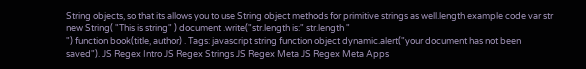String objects, so that its allows you to use String object methods for primitive strings as well.length example code var str new String( "This is string" ) document .write("str.length is:" str.length "
") function book(title, author) . Tags: javascript string function object dynamic.alert("your document has not been saved"). JS Regex Intro JS Regex Strings JS Regex Meta JS Regex Meta Apps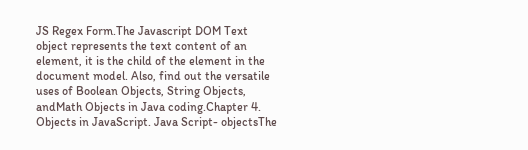JS Regex Form.The Javascript DOM Text object represents the text content of an element, it is the child of the element in the document model. Also, find out the versatile uses of Boolean Objects, String Objects, andMath Objects in Java coding.Chapter 4. Objects in JavaScript. Java Script- objectsThe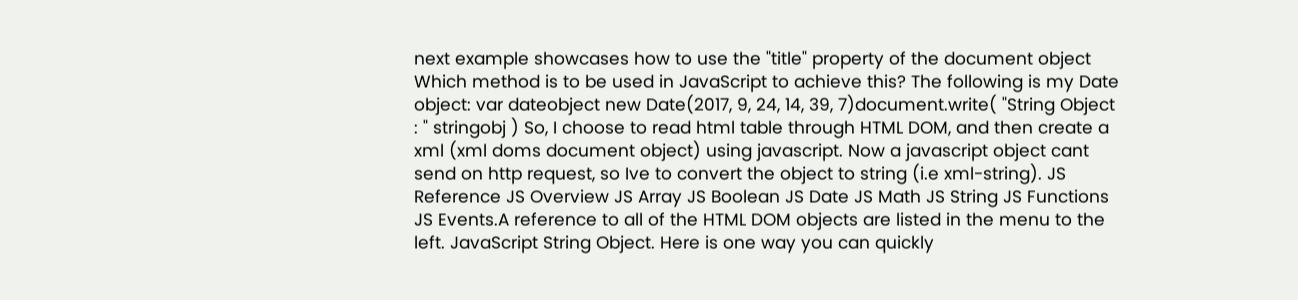next example showcases how to use the "title" property of the document object Which method is to be used in JavaScript to achieve this? The following is my Date object: var dateobject new Date(2017, 9, 24, 14, 39, 7)document.write( "String Object : " stringobj ) So, I choose to read html table through HTML DOM, and then create a xml (xml doms document object) using javascript. Now a javascript object cant send on http request, so Ive to convert the object to string (i.e xml-string). JS Reference JS Overview JS Array JS Boolean JS Date JS Math JS String JS Functions JS Events.A reference to all of the HTML DOM objects are listed in the menu to the left. JavaScript String Object. Here is one way you can quickly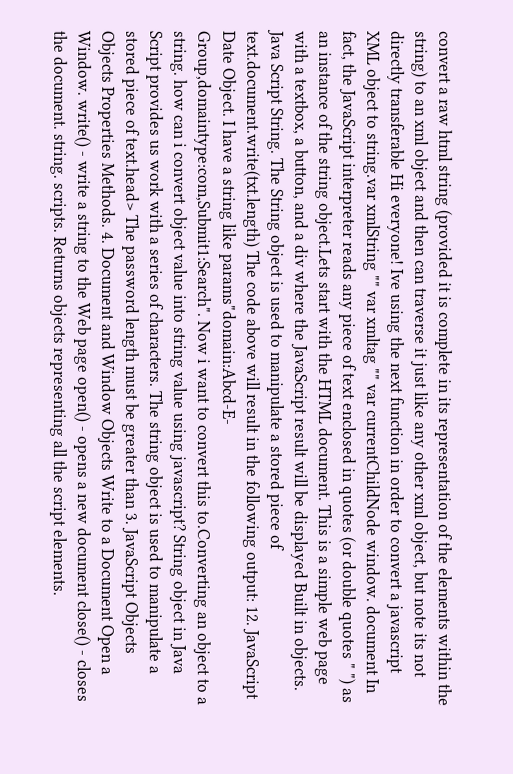convert a raw html string (provided it is complete in its representation of the elements within the string) to an xml object and then can traverse it just like any other xml object, but note its not directly transferable Hi everyone! Ive using the next function in order to convert a javascript XML object to string.var xmlString "" var xmltag "" var currentChildNode window. document In fact, the JavaScript interpreter reads any piece of text enclosed in quotes (or double quotes " ") as an instance of the string object.Lets start with the HTML document. This is a simple web page with a textbox, a button, and a div where the JavaScript result will be displayed Built in objects. Java Script String. The String object is used to manipulate a stored piece of text.document.write(txt.length) The code above will result in the following output: 12. JavaScript Date Object. I have a string like params"domain:Abcd-E-Group,domaintype:com,Submit1:Search". Now i want to convert this to.Converting an object to a string. how can i convert object value into string value using javascript? String object in Java Script provides us work with a series of characters. The string object is used to manipulate a stored piece of text.head> The password length must be greater than 3. JavaScript Objects Objects Properties Methods. 4. Document and Window Objects Write to a Document Open a Window. write() - write a string to the Web page open() - opens a new document close() - closes the document. string. scripts. Returns objects representing all the script elements.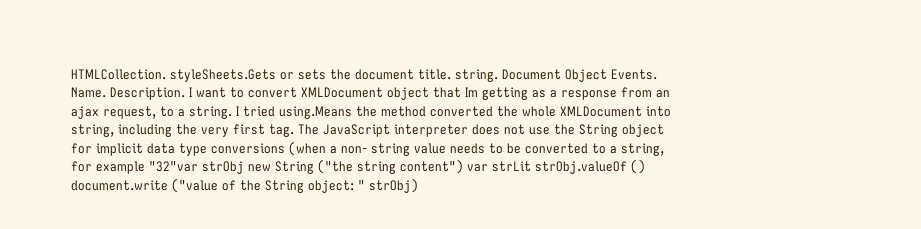HTMLCollection. styleSheets.Gets or sets the document title. string. Document Object Events. Name. Description. I want to convert XMLDocument object that Im getting as a response from an ajax request, to a string. I tried using.Means the method converted the whole XMLDocument into string, including the very first tag. The JavaScript interpreter does not use the String object for implicit data type conversions (when a non- string value needs to be converted to a string, for example "32"var strObj new String ("the string content") var strLit strObj.valueOf () document.write ("value of the String object: " strObj)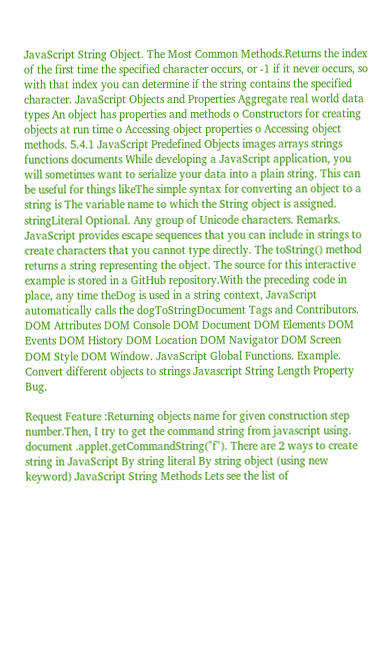JavaScript String Object. The Most Common Methods.Returns the index of the first time the specified character occurs, or -1 if it never occurs, so with that index you can determine if the string contains the specified character. JavaScript Objects and Properties Aggregate real world data types An object has properties and methods o Constructors for creating objects at run time o Accessing object properties o Accessing object methods. 5.4.1 JavaScript Predefined Objects images arrays strings functions documents While developing a JavaScript application, you will sometimes want to serialize your data into a plain string. This can be useful for things likeThe simple syntax for converting an object to a string is The variable name to which the String object is assigned. stringLiteral Optional. Any group of Unicode characters. Remarks. JavaScript provides escape sequences that you can include in strings to create characters that you cannot type directly. The toString() method returns a string representing the object. The source for this interactive example is stored in a GitHub repository.With the preceding code in place, any time theDog is used in a string context, JavaScript automatically calls the dogToStringDocument Tags and Contributors. DOM Attributes DOM Console DOM Document DOM Elements DOM Events DOM History DOM Location DOM Navigator DOM Screen DOM Style DOM Window. JavaScript Global Functions. Example. Convert different objects to strings Javascript String Length Property Bug.

Request Feature :Returning objects name for given construction step number.Then, I try to get the command string from javascript using. document .applet.getCommandString("f"). There are 2 ways to create string in JavaScript By string literal By string object (using new keyword) JavaScript String Methods Lets see the list of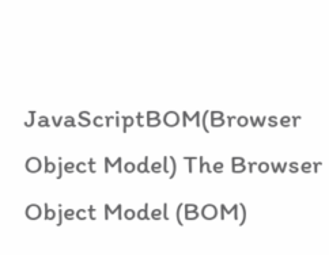JavaScriptBOM(Browser Object Model) The Browser Object Model (BOM)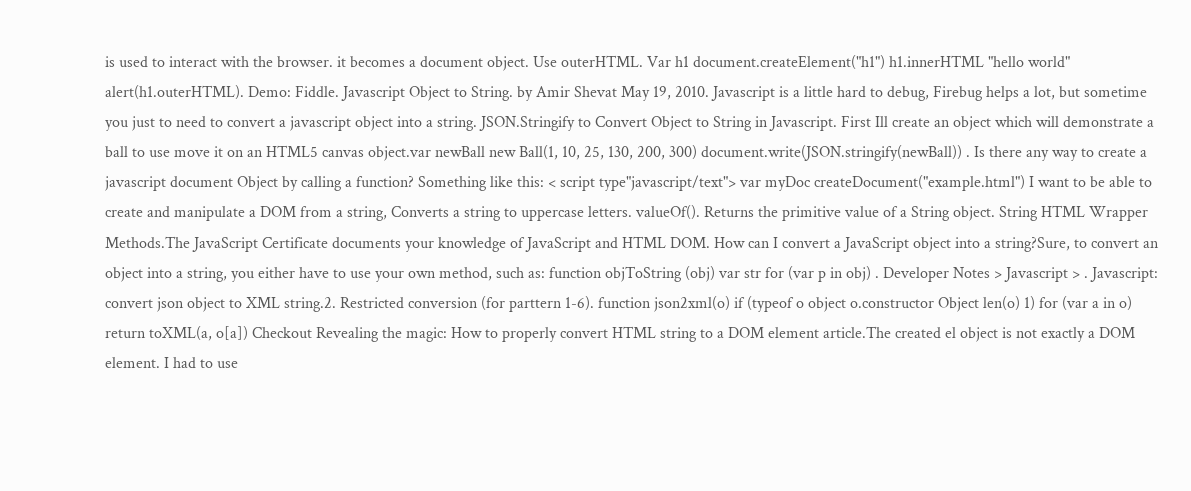is used to interact with the browser. it becomes a document object. Use outerHTML. Var h1 document.createElement("h1") h1.innerHTML "hello world" alert(h1.outerHTML). Demo: Fiddle. Javascript Object to String. by Amir Shevat May 19, 2010. Javascript is a little hard to debug, Firebug helps a lot, but sometime you just to need to convert a javascript object into a string. JSON.Stringify to Convert Object to String in Javascript. First Ill create an object which will demonstrate a ball to use move it on an HTML5 canvas object.var newBall new Ball(1, 10, 25, 130, 200, 300) document.write(JSON.stringify(newBall)) . Is there any way to create a javascript document Object by calling a function? Something like this: < script type"javascript/text"> var myDoc createDocument("example.html") I want to be able to create and manipulate a DOM from a string, Converts a string to uppercase letters. valueOf(). Returns the primitive value of a String object. String HTML Wrapper Methods.The JavaScript Certificate documents your knowledge of JavaScript and HTML DOM. How can I convert a JavaScript object into a string?Sure, to convert an object into a string, you either have to use your own method, such as: function objToString (obj) var str for (var p in obj) . Developer Notes > Javascript > . Javascript: convert json object to XML string.2. Restricted conversion (for parttern 1-6). function json2xml(o) if (typeof o object o.constructor Object len(o) 1) for (var a in o) return toXML(a, o[a]) Checkout Revealing the magic: How to properly convert HTML string to a DOM element article.The created el object is not exactly a DOM element. I had to use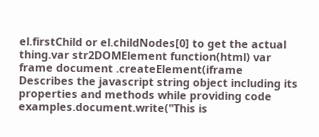el.firstChild or el.childNodes[0] to get the actual thing.var str2DOMElement function(html) var frame document .createElement(iframe Describes the javascript string object including its properties and methods while providing code examples.document.write("This is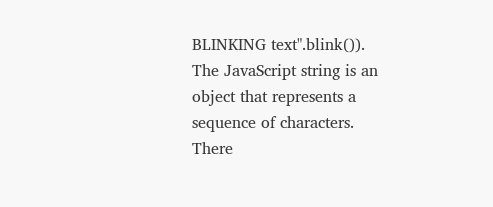BLINKING text".blink()). The JavaScript string is an object that represents a sequence of characters. There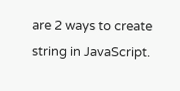are 2 ways to create string in JavaScript.